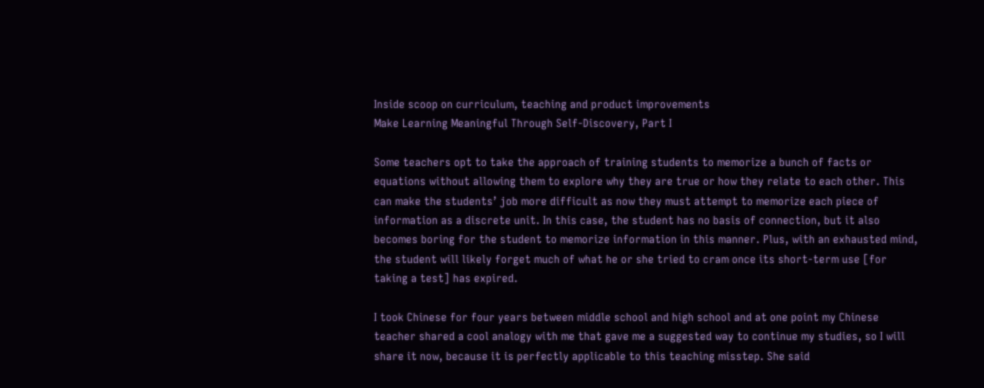Inside scoop on curriculum, teaching and product improvements
Make Learning Meaningful Through Self-Discovery, Part I

Some teachers opt to take the approach of training students to memorize a bunch of facts or equations without allowing them to explore why they are true or how they relate to each other. This can make the students’ job more difficult as now they must attempt to memorize each piece of information as a discrete unit. In this case, the student has no basis of connection, but it also becomes boring for the student to memorize information in this manner. Plus, with an exhausted mind, the student will likely forget much of what he or she tried to cram once its short-term use [for taking a test] has expired.

I took Chinese for four years between middle school and high school and at one point my Chinese teacher shared a cool analogy with me that gave me a suggested way to continue my studies, so I will share it now, because it is perfectly applicable to this teaching misstep. She said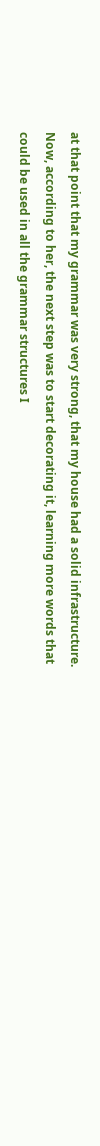at that point that my grammar was very strong, that my house had a solid infrastructure. Now, according to her, the next step was to start decorating it, learning more words that could be used in all the grammar structures I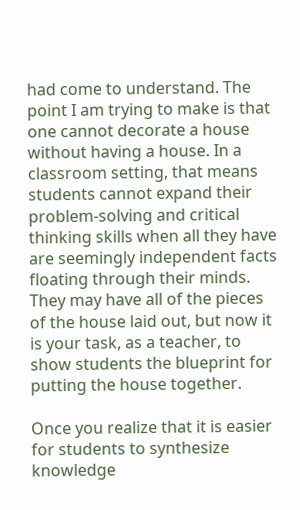had come to understand. The point I am trying to make is that one cannot decorate a house without having a house. In a classroom setting, that means students cannot expand their problem-solving and critical thinking skills when all they have are seemingly independent facts floating through their minds. They may have all of the pieces of the house laid out, but now it is your task, as a teacher, to show students the blueprint for putting the house together.

Once you realize that it is easier for students to synthesize knowledge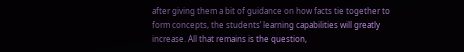after giving them a bit of guidance on how facts tie together to form concepts, the students’ learning capabilities will greatly increase. All that remains is the question,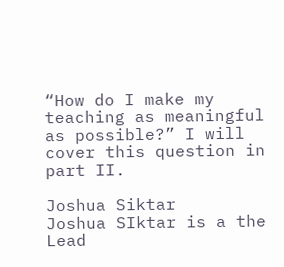“How do I make my teaching as meaningful as possible?” I will cover this question in part II.

Joshua Siktar
Joshua SIktar is a the Lead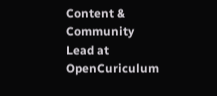Content & Community Lead at OpenCuriculum